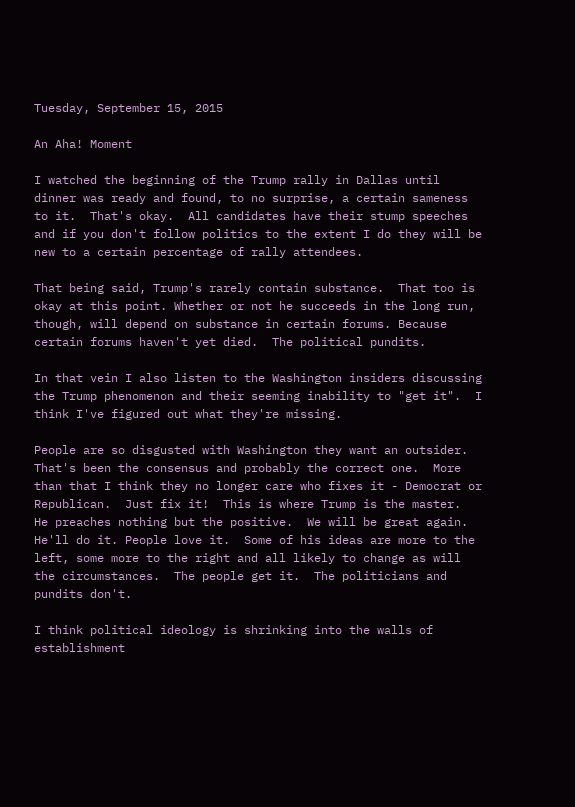Tuesday, September 15, 2015

An Aha! Moment

I watched the beginning of the Trump rally in Dallas until dinner was ready and found, to no surprise, a certain sameness to it.  That's okay.  All candidates have their stump speeches and if you don't follow politics to the extent I do they will be new to a certain percentage of rally attendees.

That being said, Trump's rarely contain substance.  That too is okay at this point. Whether or not he succeeds in the long run, though, will depend on substance in certain forums. Because certain forums haven't yet died.  The political pundits.

In that vein I also listen to the Washington insiders discussing the Trump phenomenon and their seeming inability to "get it".  I think I've figured out what they're missing.

People are so disgusted with Washington they want an outsider.  That's been the consensus and probably the correct one.  More than that I think they no longer care who fixes it - Democrat or Republican.  Just fix it!  This is where Trump is the master.  He preaches nothing but the positive.  We will be great again.  He'll do it. People love it.  Some of his ideas are more to the left, some more to the right and all likely to change as will the circumstances.  The people get it.  The politicians and pundits don't.

I think political ideology is shrinking into the walls of establishment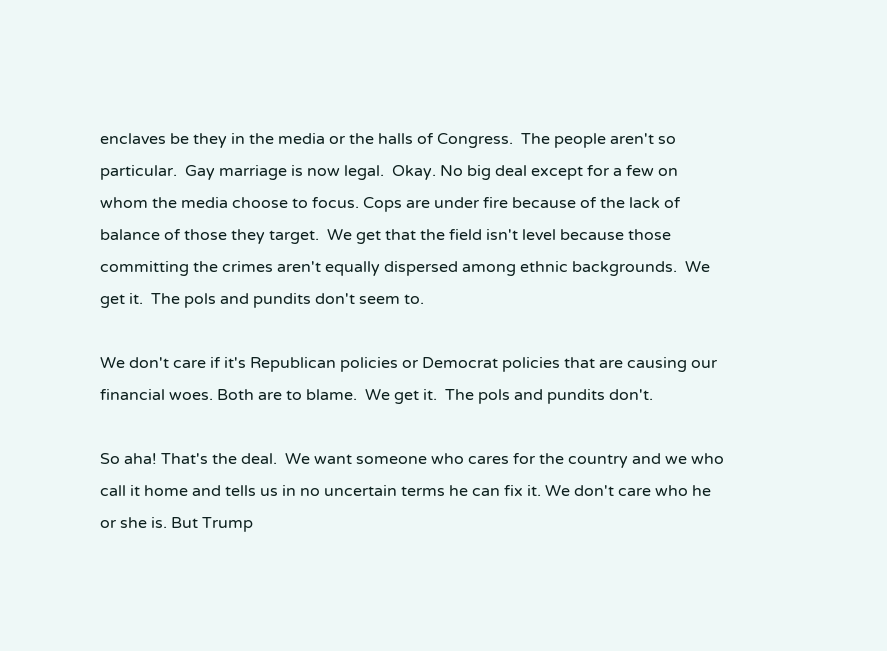enclaves be they in the media or the halls of Congress.  The people aren't so particular.  Gay marriage is now legal.  Okay. No big deal except for a few on whom the media choose to focus. Cops are under fire because of the lack of balance of those they target.  We get that the field isn't level because those committing the crimes aren't equally dispersed among ethnic backgrounds.  We get it.  The pols and pundits don't seem to.

We don't care if it's Republican policies or Democrat policies that are causing our financial woes. Both are to blame.  We get it.  The pols and pundits don't.

So aha! That's the deal.  We want someone who cares for the country and we who call it home and tells us in no uncertain terms he can fix it. We don't care who he or she is. But Trump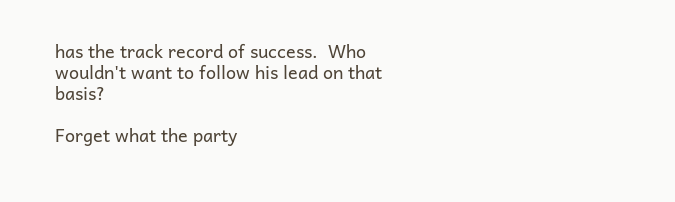has the track record of success.  Who wouldn't want to follow his lead on that basis?

Forget what the party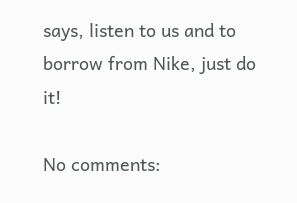says, listen to us and to borrow from Nike, just do it!

No comments: